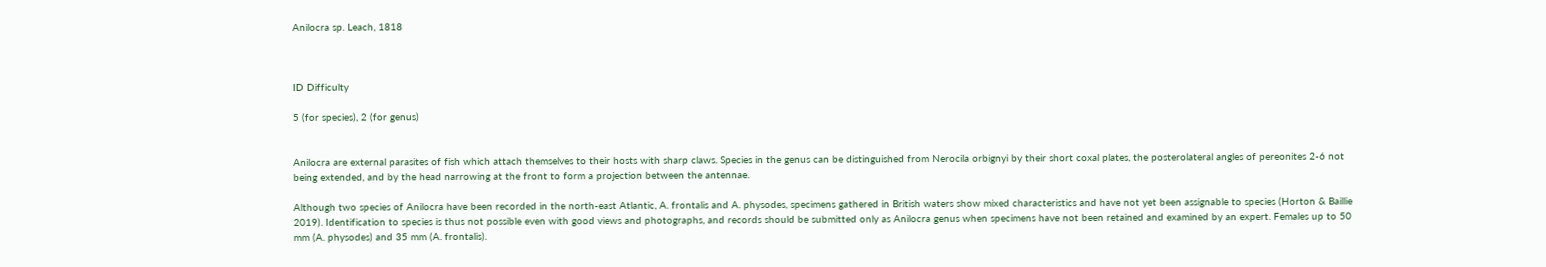Anilocra sp. Leach, 1818



ID Difficulty

5 (for species), 2 (for genus)


Anilocra are external parasites of fish which attach themselves to their hosts with sharp claws. Species in the genus can be distinguished from Nerocila orbignyi by their short coxal plates, the posterolateral angles of pereonites 2-6 not being extended, and by the head narrowing at the front to form a projection between the antennae.

Although two species of Anilocra have been recorded in the north-east Atlantic, A. frontalis and A. physodes, specimens gathered in British waters show mixed characteristics and have not yet been assignable to species (Horton & Baillie 2019). Identification to species is thus not possible even with good views and photographs, and records should be submitted only as Anilocra genus when specimens have not been retained and examined by an expert. Females up to 50 mm (A. physodes) and 35 mm (A. frontalis).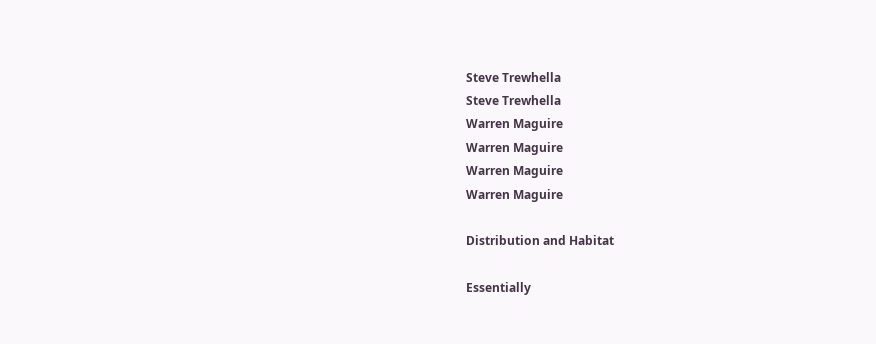Steve Trewhella
Steve Trewhella
Warren Maguire
Warren Maguire
Warren Maguire
Warren Maguire

Distribution and Habitat

Essentially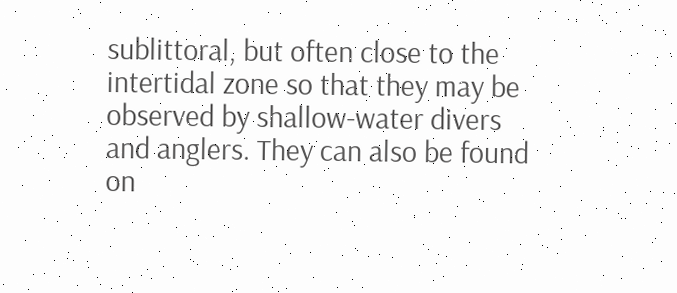sublittoral, but often close to the intertidal zone so that they may be observed by shallow-water divers and anglers. They can also be found on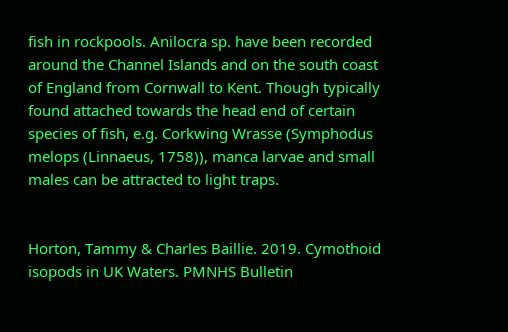fish in rockpools. Anilocra sp. have been recorded around the Channel Islands and on the south coast of England from Cornwall to Kent. Though typically found attached towards the head end of certain species of fish, e.g. Corkwing Wrasse (Symphodus melops (Linnaeus, 1758)), manca larvae and small males can be attracted to light traps.


Horton, Tammy & Charles Baillie. 2019. Cymothoid isopods in UK Waters. PMNHS Bulletin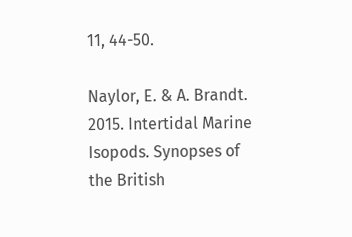11, 44-50.

Naylor, E. & A. Brandt. 2015. Intertidal Marine Isopods. Synopses of the British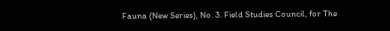Fauna (New Series), No. 3. Field Studies Council, for The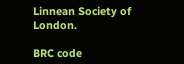Linnean Society of London.

BRC code